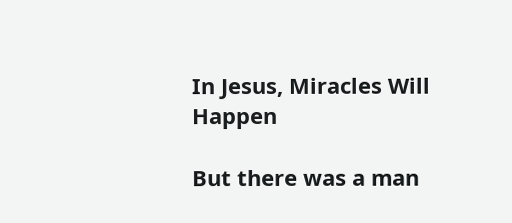In Jesus, Miracles Will Happen

But there was a man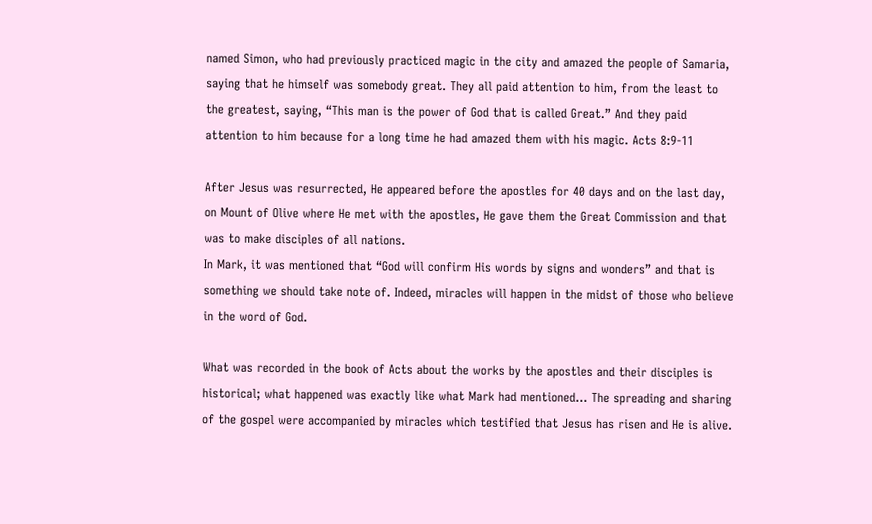named Simon, who had previously practiced magic in the city and amazed the people of Samaria, saying that he himself was somebody great. They all paid attention to him, from the least to the greatest, saying, “This man is the power of God that is called Great.” And they paid attention to him because for a long time he had amazed them with his magic. Acts 8:9-11

After Jesus was resurrected, He appeared before the apostles for 40 days and on the last day, on Mount of Olive where He met with the apostles, He gave them the Great Commission and that was to make disciples of all nations.
In Mark, it was mentioned that “God will confirm His words by signs and wonders” and that is something we should take note of. Indeed, miracles will happen in the midst of those who believe in the word of God.

What was recorded in the book of Acts about the works by the apostles and their disciples is historical; what happened was exactly like what Mark had mentioned… The spreading and sharing of the gospel were accompanied by miracles which testified that Jesus has risen and He is alive.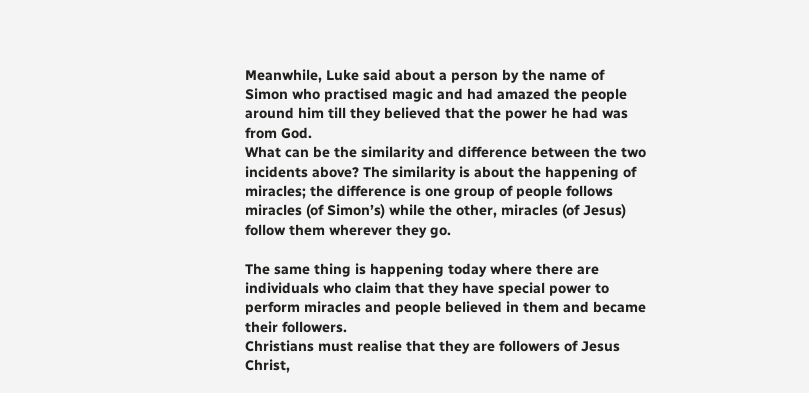Meanwhile, Luke said about a person by the name of Simon who practised magic and had amazed the people around him till they believed that the power he had was from God.
What can be the similarity and difference between the two incidents above? The similarity is about the happening of miracles; the difference is one group of people follows miracles (of Simon’s) while the other, miracles (of Jesus) follow them wherever they go.

The same thing is happening today where there are individuals who claim that they have special power to perform miracles and people believed in them and became their followers.
Christians must realise that they are followers of Jesus Christ,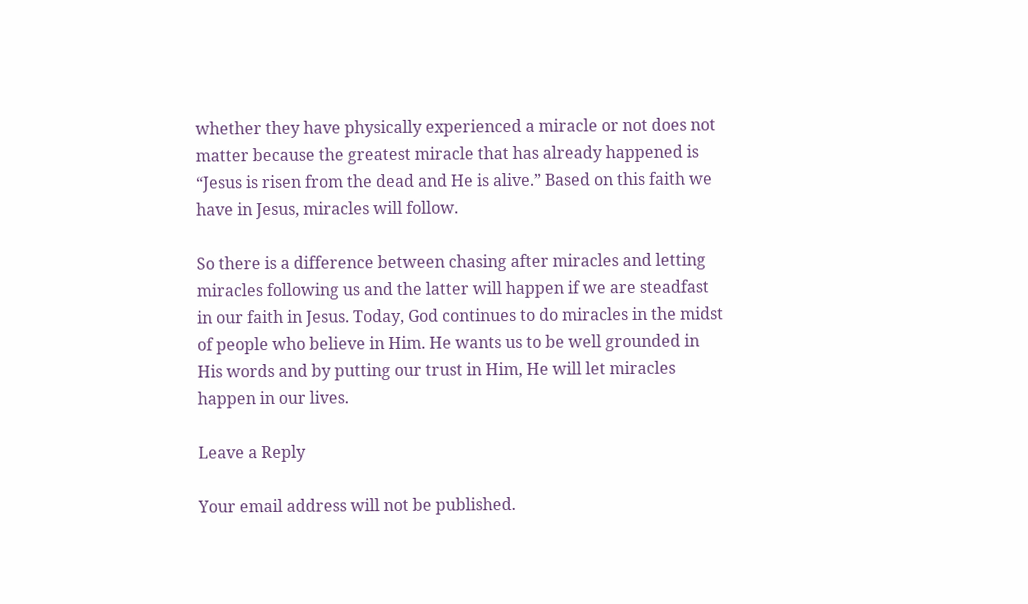whether they have physically experienced a miracle or not does not matter because the greatest miracle that has already happened is “Jesus is risen from the dead and He is alive.” Based on this faith we have in Jesus, miracles will follow.

So there is a difference between chasing after miracles and letting miracles following us and the latter will happen if we are steadfast in our faith in Jesus. Today, God continues to do miracles in the midst of people who believe in Him. He wants us to be well grounded in His words and by putting our trust in Him, He will let miracles happen in our lives.

Leave a Reply

Your email address will not be published.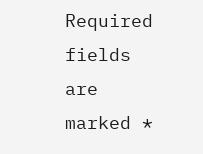Required fields are marked *